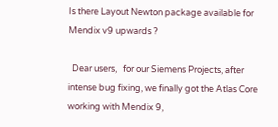Is there Layout Newton package available for Mendix v9 upwards ?

  Dear users,   for our Siemens Projects, after intense bug fixing, we finally got the Atlas Core working with Mendix 9,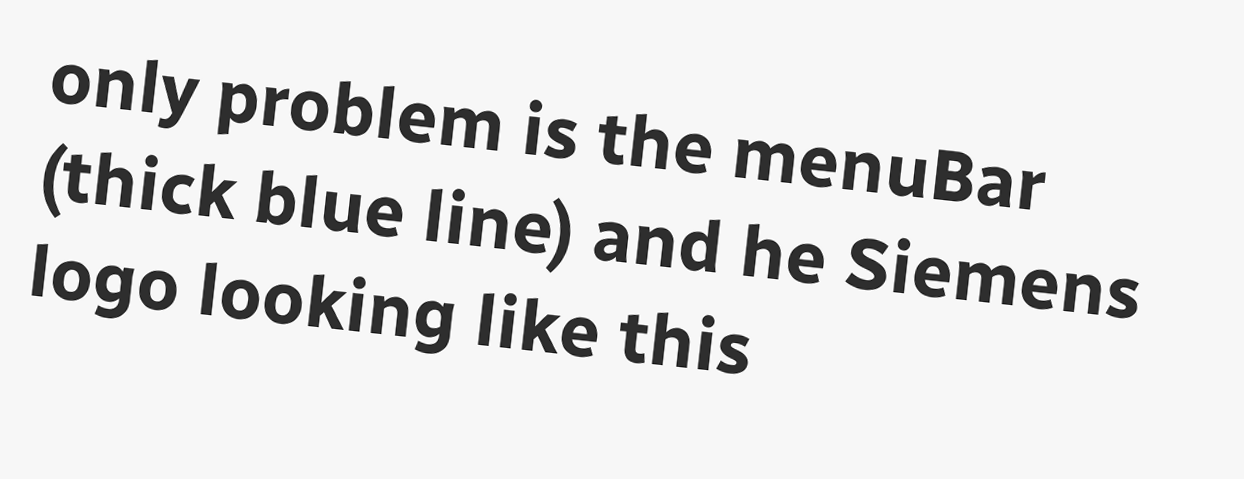only problem is the menuBar (thick blue line) and he Siemens logo looking like this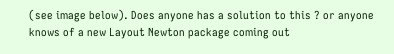(see image below). Does anyone has a solution to this ? or anyone knows of a new Layout Newton package coming out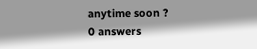anytime soon ?
0 answers